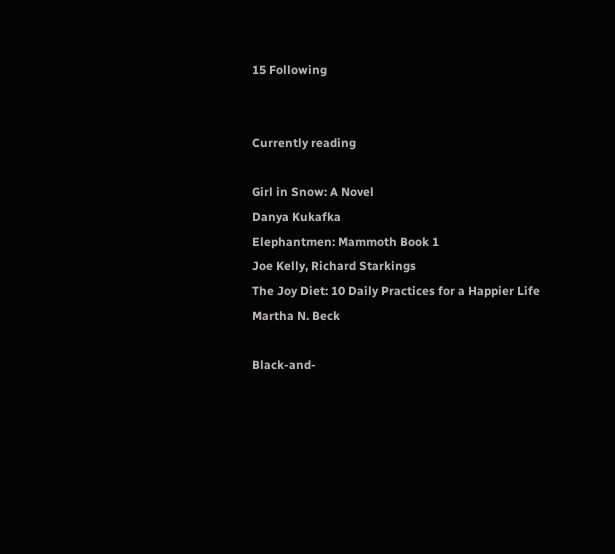15 Following


Currently reading

Girl in Snow: A Novel
Danya Kukafka
Elephantmen: Mammoth Book 1
Joe Kelly, Richard Starkings
The Joy Diet: 10 Daily Practices for a Happier Life
Martha N. Beck

Black-and-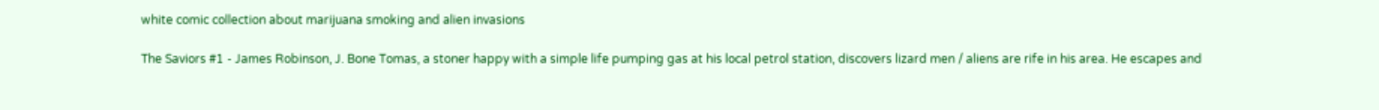white comic collection about marijuana smoking and alien invasions

The Saviors #1 - James Robinson, J. Bone Tomas, a stoner happy with a simple life pumping gas at his local petrol station, discovers lizard men / aliens are rife in his area. He escapes and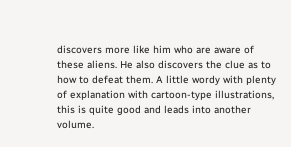discovers more like him who are aware of these aliens. He also discovers the clue as to how to defeat them. A little wordy with plenty of explanation with cartoon-type illustrations, this is quite good and leads into another volume.